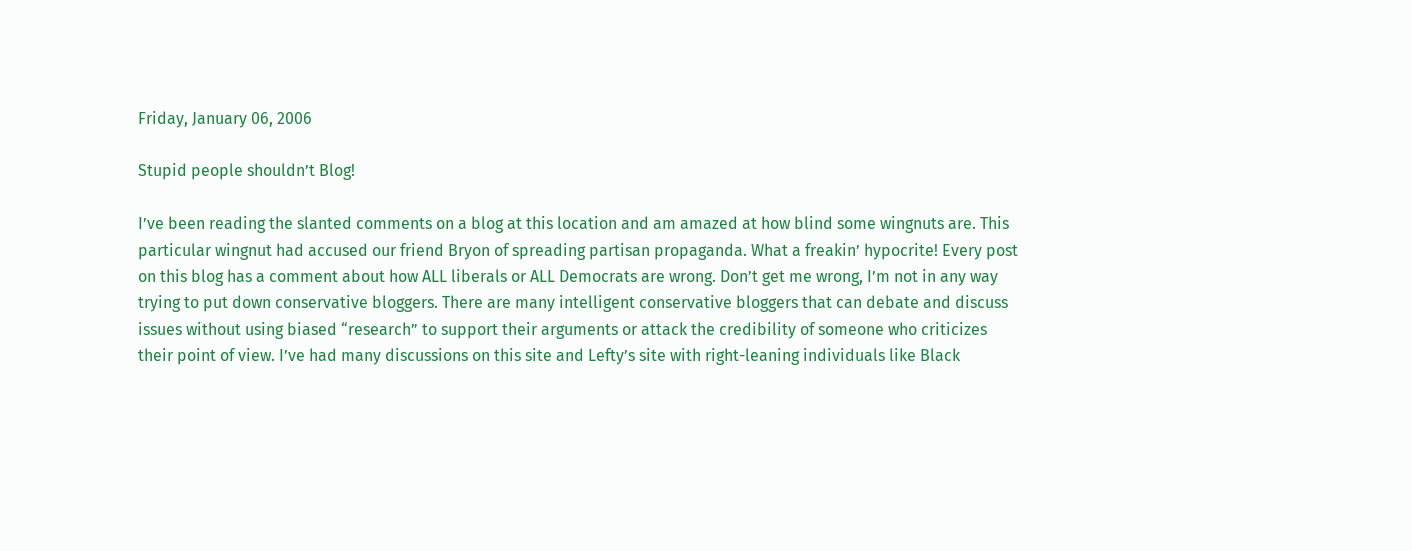Friday, January 06, 2006

Stupid people shouldn’t Blog!

I’ve been reading the slanted comments on a blog at this location and am amazed at how blind some wingnuts are. This particular wingnut had accused our friend Bryon of spreading partisan propaganda. What a freakin’ hypocrite! Every post on this blog has a comment about how ALL liberals or ALL Democrats are wrong. Don’t get me wrong, I’m not in any way trying to put down conservative bloggers. There are many intelligent conservative bloggers that can debate and discuss issues without using biased “research” to support their arguments or attack the credibility of someone who criticizes their point of view. I’ve had many discussions on this site and Lefty’s site with right-leaning individuals like Black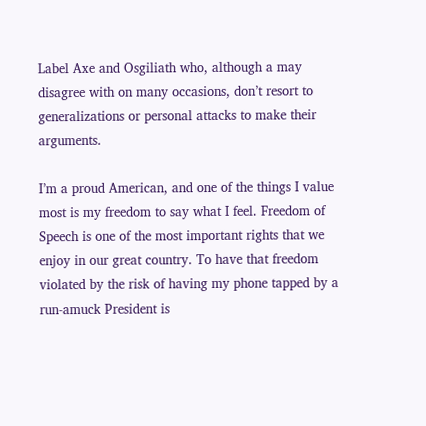Label Axe and Osgiliath who, although a may disagree with on many occasions, don’t resort to generalizations or personal attacks to make their arguments.

I’m a proud American, and one of the things I value most is my freedom to say what I feel. Freedom of Speech is one of the most important rights that we enjoy in our great country. To have that freedom violated by the risk of having my phone tapped by a run-amuck President is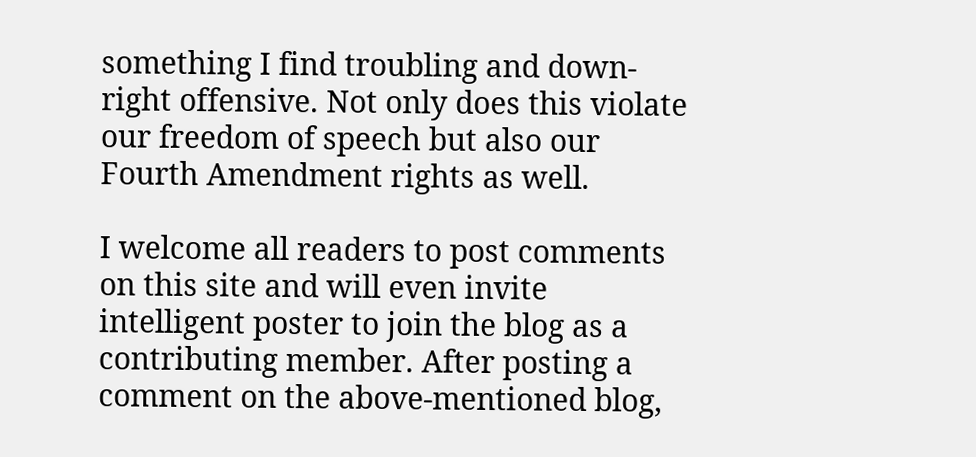something I find troubling and down-right offensive. Not only does this violate our freedom of speech but also our Fourth Amendment rights as well.

I welcome all readers to post comments on this site and will even invite intelligent poster to join the blog as a contributing member. After posting a comment on the above-mentioned blog,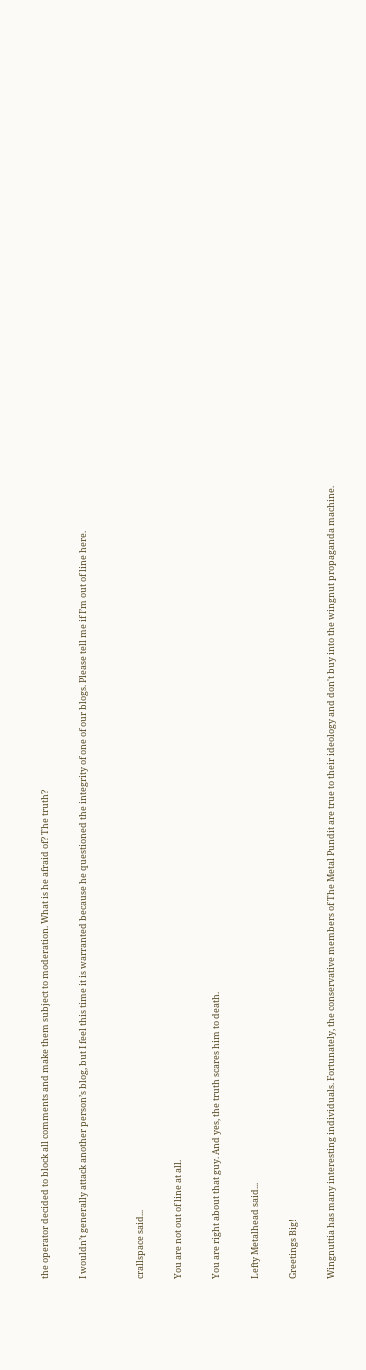the operator decided to block all comments and make them subject to moderation. What is he afraid of? The truth?

I wouldn’t generally attack another person’s blog, but I feel this time it is warranted because he questioned the integrity of one of our blogs. Please tell me if I’m out of line here.


crallspace said...

You are not out of line at all.

You are right about that guy. And yes, the truth scares him to death.

Lefty Metalhead said...

Greetings Big!

Wingnuttia has many interesting individuals. Fortunately, the conservative members of The Metal Pundit are true to their ideology and don't buy into the wingnut propaganda machine.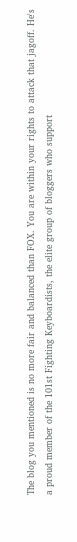The blog you mentioned is no more fair and balanced than FOX. You are within your rights to attack that jagoff. He's a proud member of the 101st Fighting Keyboardists, the elite group of bloggers who support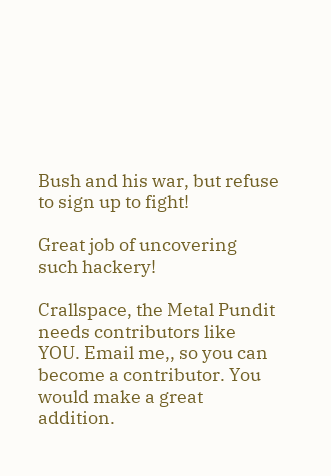Bush and his war, but refuse to sign up to fight!

Great job of uncovering such hackery!

Crallspace, the Metal Pundit needs contributors like YOU. Email me,, so you can become a contributor. You would make a great addition.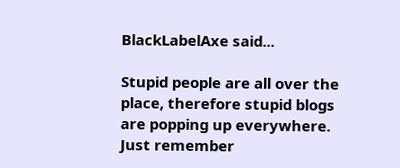BlackLabelAxe said...

Stupid people are all over the place, therefore stupid blogs are popping up everywhere. Just remember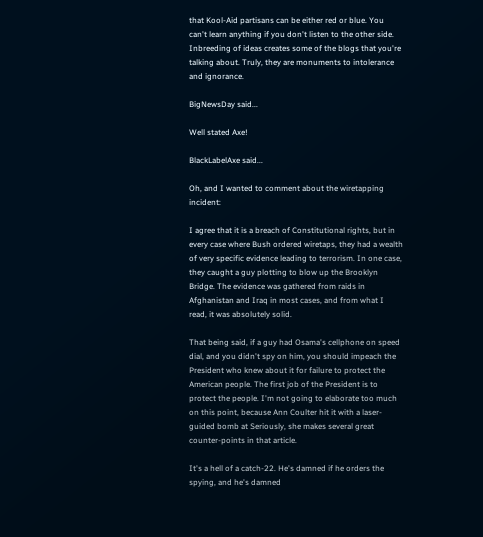that Kool-Aid partisans can be either red or blue. You can't learn anything if you don't listen to the other side. Inbreeding of ideas creates some of the blogs that you're talking about. Truly, they are monuments to intolerance and ignorance.

BigNewsDay said...

Well stated Axe!

BlackLabelAxe said...

Oh, and I wanted to comment about the wiretapping incident:

I agree that it is a breach of Constitutional rights, but in every case where Bush ordered wiretaps, they had a wealth of very specific evidence leading to terrorism. In one case, they caught a guy plotting to blow up the Brooklyn Bridge. The evidence was gathered from raids in Afghanistan and Iraq in most cases, and from what I read, it was absolutely solid.

That being said, if a guy had Osama's cellphone on speed dial, and you didn't spy on him, you should impeach the President who knew about it for failure to protect the American people. The first job of the President is to protect the people. I'm not going to elaborate too much on this point, because Ann Coulter hit it with a laser-guided bomb at Seriously, she makes several great counter-points in that article.

It's a hell of a catch-22. He's damned if he orders the spying, and he's damned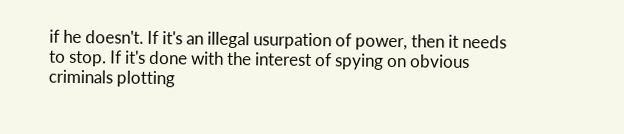if he doesn't. If it's an illegal usurpation of power, then it needs to stop. If it's done with the interest of spying on obvious criminals plotting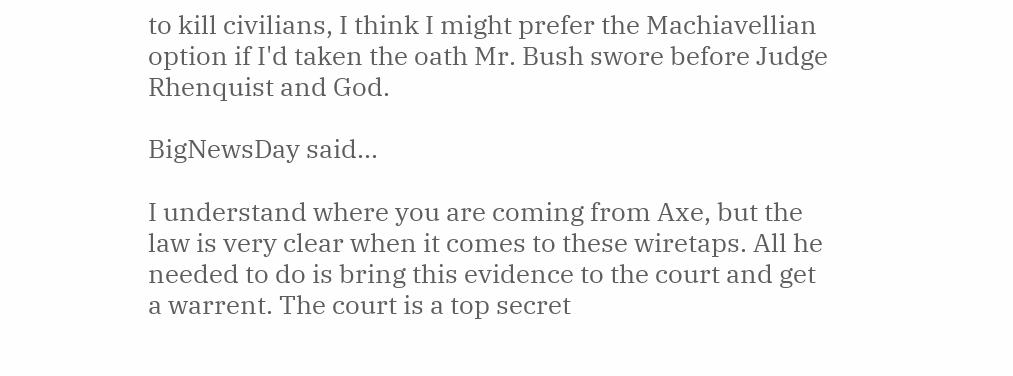to kill civilians, I think I might prefer the Machiavellian option if I'd taken the oath Mr. Bush swore before Judge Rhenquist and God.

BigNewsDay said...

I understand where you are coming from Axe, but the law is very clear when it comes to these wiretaps. All he needed to do is bring this evidence to the court and get a warrent. The court is a top secret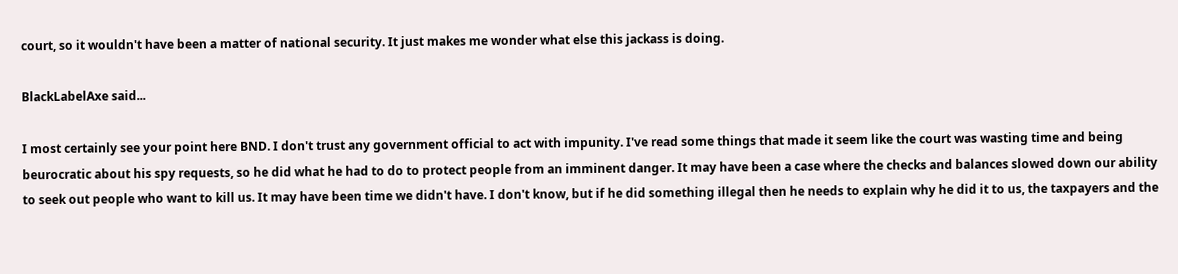court, so it wouldn't have been a matter of national security. It just makes me wonder what else this jackass is doing.

BlackLabelAxe said...

I most certainly see your point here BND. I don't trust any government official to act with impunity. I've read some things that made it seem like the court was wasting time and being beurocratic about his spy requests, so he did what he had to do to protect people from an imminent danger. It may have been a case where the checks and balances slowed down our ability to seek out people who want to kill us. It may have been time we didn't have. I don't know, but if he did something illegal then he needs to explain why he did it to us, the taxpayers and the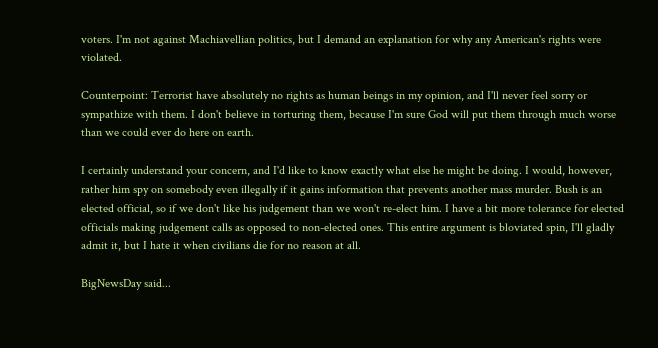voters. I'm not against Machiavellian politics, but I demand an explanation for why any American's rights were violated.

Counterpoint: Terrorist have absolutely no rights as human beings in my opinion, and I'll never feel sorry or sympathize with them. I don't believe in torturing them, because I'm sure God will put them through much worse than we could ever do here on earth.

I certainly understand your concern, and I'd like to know exactly what else he might be doing. I would, however, rather him spy on somebody even illegally if it gains information that prevents another mass murder. Bush is an elected official, so if we don't like his judgement than we won't re-elect him. I have a bit more tolerance for elected officials making judgement calls as opposed to non-elected ones. This entire argument is bloviated spin, I'll gladly admit it, but I hate it when civilians die for no reason at all.

BigNewsDay said...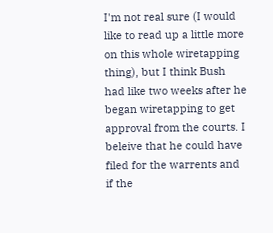I'm not real sure (I would like to read up a little more on this whole wiretapping thing), but I think Bush had like two weeks after he began wiretapping to get approval from the courts. I beleive that he could have filed for the warrents and if the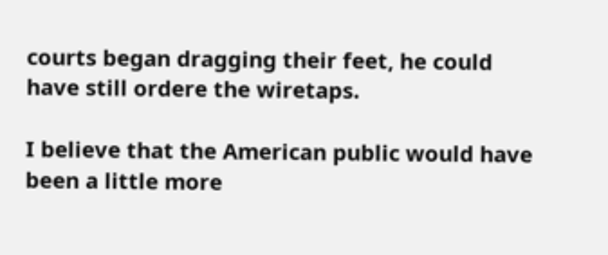courts began dragging their feet, he could have still ordere the wiretaps.

I believe that the American public would have been a little more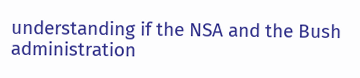understanding if the NSA and the Bush administration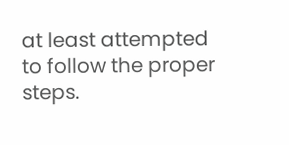at least attempted to follow the proper steps.